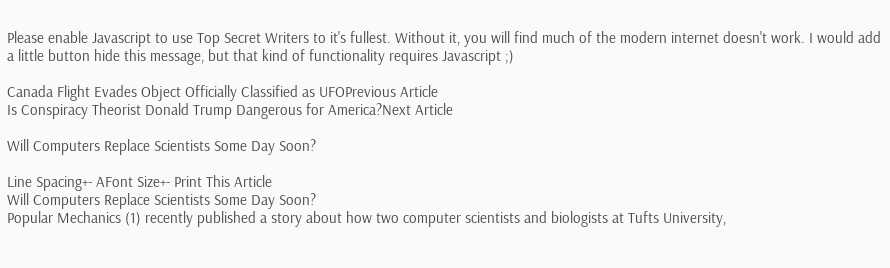Please enable Javascript to use Top Secret Writers to it's fullest. Without it, you will find much of the modern internet doesn't work. I would add a little button hide this message, but that kind of functionality requires Javascript ;)

Canada Flight Evades Object Officially Classified as UFOPrevious Article
Is Conspiracy Theorist Donald Trump Dangerous for America?Next Article

Will Computers Replace Scientists Some Day Soon?

Line Spacing+- AFont Size+- Print This Article
Will Computers Replace Scientists Some Day Soon?
Popular Mechanics (1) recently published a story about how two computer scientists and biologists at Tufts University,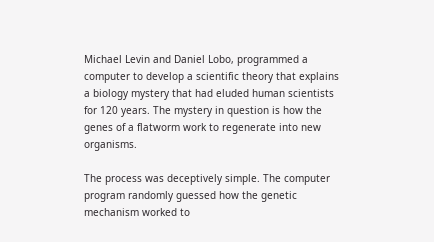Michael Levin and Daniel Lobo, programmed a computer to develop a scientific theory that explains a biology mystery that had eluded human scientists for 120 years. The mystery in question is how the genes of a flatworm work to regenerate into new organisms.

The process was deceptively simple. The computer program randomly guessed how the genetic mechanism worked to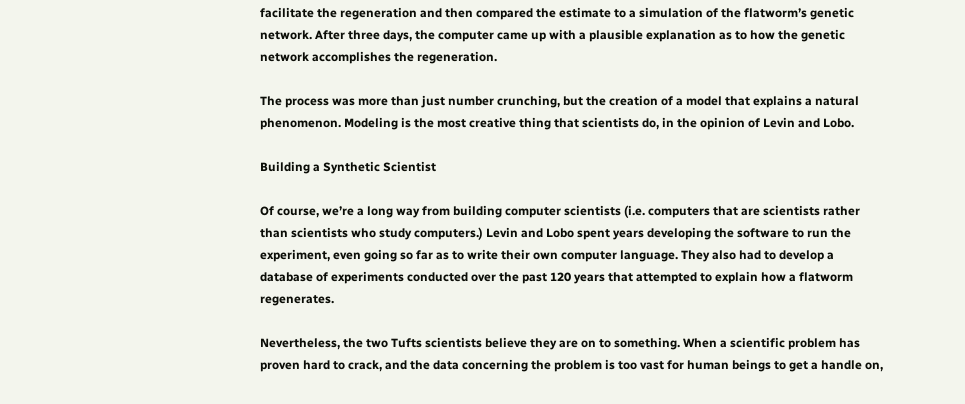facilitate the regeneration and then compared the estimate to a simulation of the flatworm’s genetic network. After three days, the computer came up with a plausible explanation as to how the genetic network accomplishes the regeneration.

The process was more than just number crunching, but the creation of a model that explains a natural phenomenon. Modeling is the most creative thing that scientists do, in the opinion of Levin and Lobo.

Building a Synthetic Scientist

Of course, we’re a long way from building computer scientists (i.e. computers that are scientists rather than scientists who study computers.) Levin and Lobo spent years developing the software to run the experiment, even going so far as to write their own computer language. They also had to develop a database of experiments conducted over the past 120 years that attempted to explain how a flatworm regenerates.

Nevertheless, the two Tufts scientists believe they are on to something. When a scientific problem has proven hard to crack, and the data concerning the problem is too vast for human beings to get a handle on,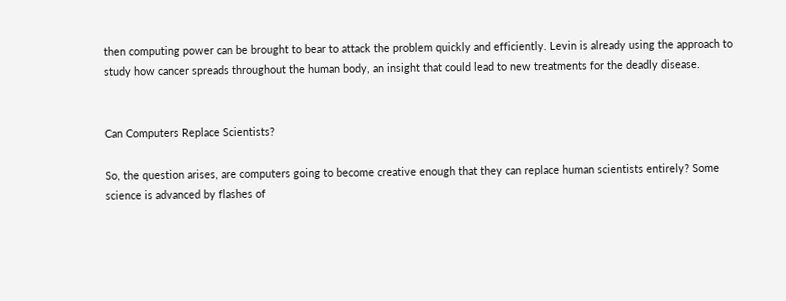then computing power can be brought to bear to attack the problem quickly and efficiently. Levin is already using the approach to study how cancer spreads throughout the human body, an insight that could lead to new treatments for the deadly disease.


Can Computers Replace Scientists?

So, the question arises, are computers going to become creative enough that they can replace human scientists entirely? Some science is advanced by flashes of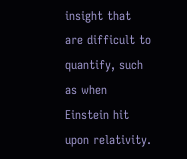insight that are difficult to quantify, such as when Einstein hit upon relativity.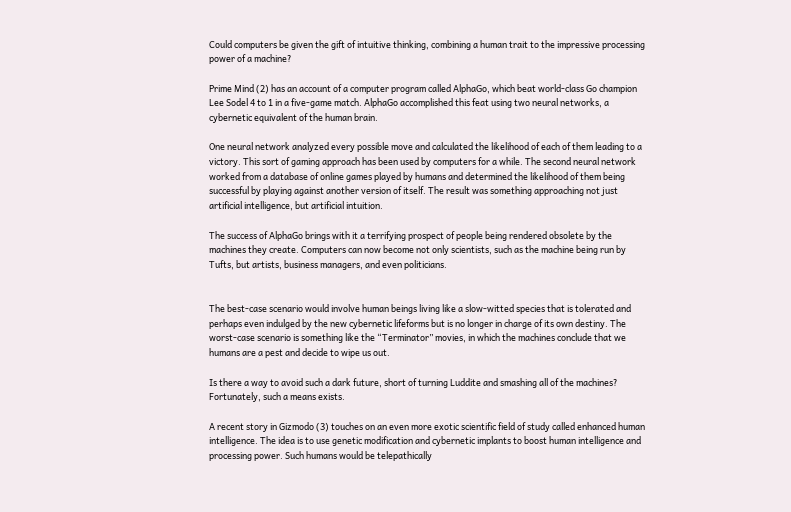Could computers be given the gift of intuitive thinking, combining a human trait to the impressive processing power of a machine?

Prime Mind (2) has an account of a computer program called AlphaGo, which beat world-class Go champion Lee Sodel 4 to 1 in a five-game match. AlphaGo accomplished this feat using two neural networks, a cybernetic equivalent of the human brain.

One neural network analyzed every possible move and calculated the likelihood of each of them leading to a victory. This sort of gaming approach has been used by computers for a while. The second neural network worked from a database of online games played by humans and determined the likelihood of them being successful by playing against another version of itself. The result was something approaching not just artificial intelligence, but artificial intuition.

The success of AlphaGo brings with it a terrifying prospect of people being rendered obsolete by the machines they create. Computers can now become not only scientists, such as the machine being run by Tufts, but artists, business managers, and even politicians.


The best-case scenario would involve human beings living like a slow-witted species that is tolerated and perhaps even indulged by the new cybernetic lifeforms but is no longer in charge of its own destiny. The worst-case scenario is something like the “Terminator” movies, in which the machines conclude that we humans are a pest and decide to wipe us out.

Is there a way to avoid such a dark future, short of turning Luddite and smashing all of the machines? Fortunately, such a means exists.

A recent story in Gizmodo (3) touches on an even more exotic scientific field of study called enhanced human intelligence. The idea is to use genetic modification and cybernetic implants to boost human intelligence and processing power. Such humans would be telepathically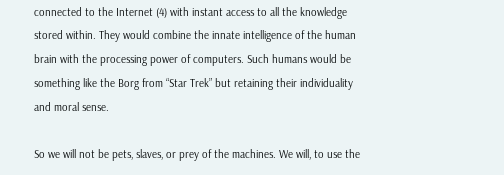connected to the Internet (4) with instant access to all the knowledge stored within. They would combine the innate intelligence of the human brain with the processing power of computers. Such humans would be something like the Borg from “Star Trek” but retaining their individuality and moral sense.

So we will not be pets, slaves, or prey of the machines. We will, to use the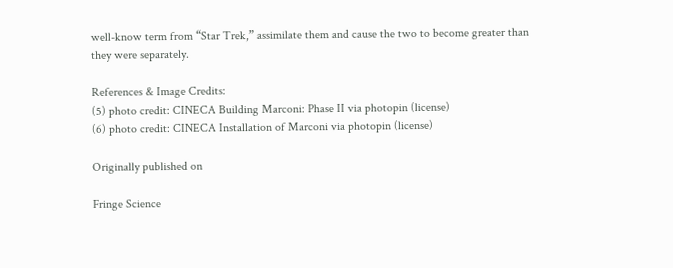well-know term from “Star Trek,” assimilate them and cause the two to become greater than they were separately.

References & Image Credits:
(5) photo credit: CINECA Building Marconi: Phase II via photopin (license)
(6) photo credit: CINECA Installation of Marconi via photopin (license)

Originally published on

Fringe Science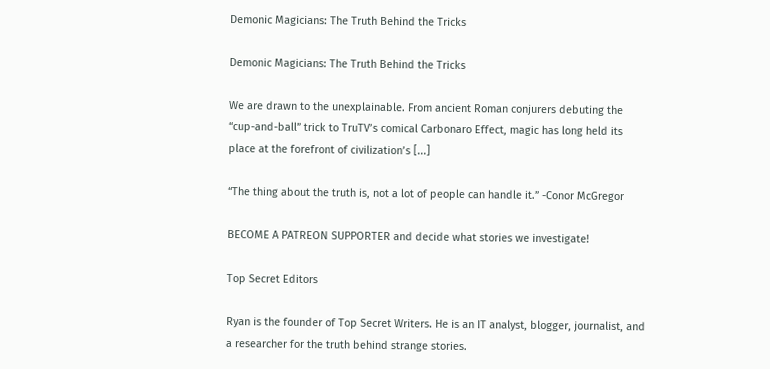Demonic Magicians: The Truth Behind the Tricks

Demonic Magicians: The Truth Behind the Tricks

We are drawn to the unexplainable. From ancient Roman conjurers debuting the “cup-and-ball” trick to TruTV’s comical Carbonaro Effect, magic has long held its place at the forefront of civilization’s [...]

“The thing about the truth is, not a lot of people can handle it.” -Conor McGregor

BECOME A PATREON SUPPORTER and decide what stories we investigate!

Top Secret Editors

Ryan is the founder of Top Secret Writers. He is an IT analyst, blogger, journalist, and a researcher for the truth behind strange stories.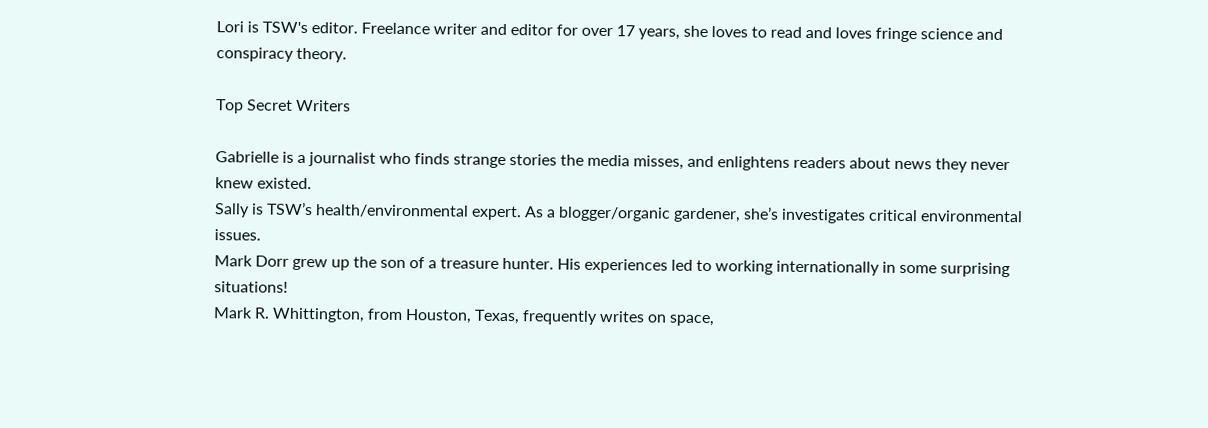Lori is TSW's editor. Freelance writer and editor for over 17 years, she loves to read and loves fringe science and conspiracy theory.

Top Secret Writers

Gabrielle is a journalist who finds strange stories the media misses, and enlightens readers about news they never knew existed.
Sally is TSW’s health/environmental expert. As a blogger/organic gardener, she’s investigates critical environmental issues.
Mark Dorr grew up the son of a treasure hunter. His experiences led to working internationally in some surprising situations!
Mark R. Whittington, from Houston, Texas, frequently writes on space,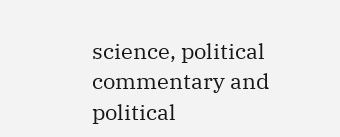science, political commentary and political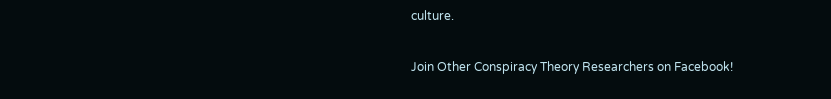culture.

Join Other Conspiracy Theory Researchers on Facebook!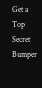Get a Top Secret Bumper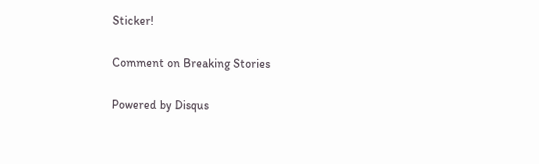Sticker!

Comment on Breaking Stories

Powered by Disqus